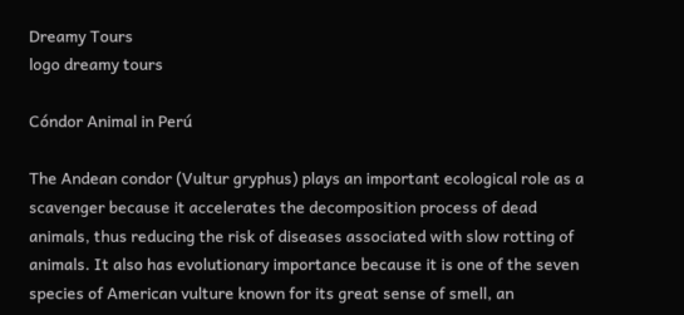Dreamy Tours
logo dreamy tours

Cóndor Animal in Perú

The Andean condor (Vultur gryphus) plays an important ecological role as a scavenger because it accelerates the decomposition process of dead animals, thus reducing the risk of diseases associated with slow rotting of animals. It also has evolutionary importance because it is one of the seven species of American vulture known for its great sense of smell, an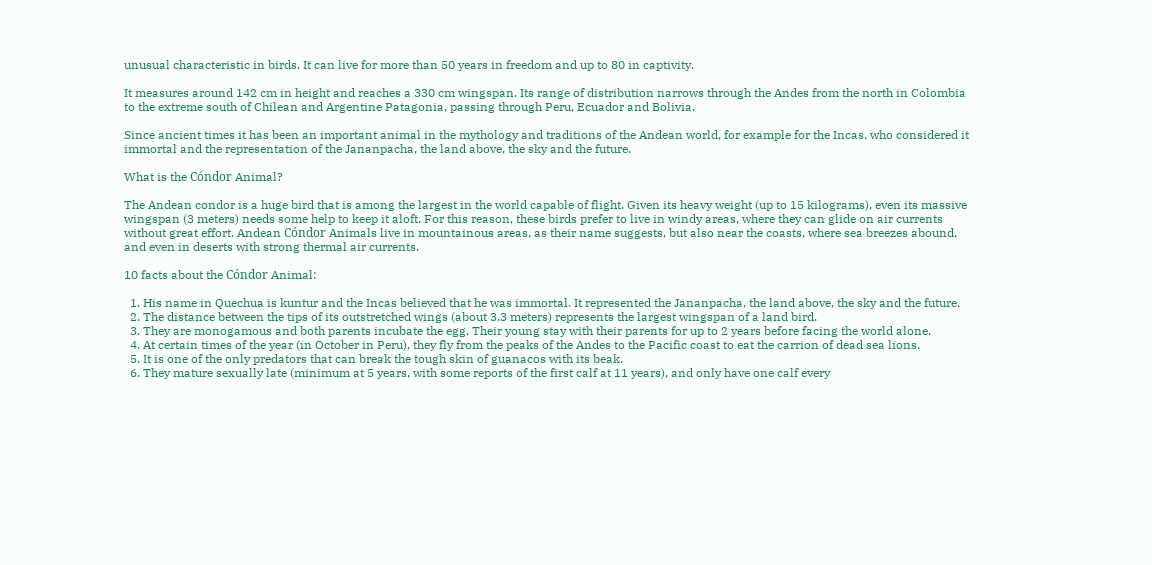unusual characteristic in birds. It can live for more than 50 years in freedom and up to 80 in captivity.

It measures around 142 cm in height and reaches a 330 cm wingspan. Its range of distribution narrows through the Andes from the north in Colombia to the extreme south of Chilean and Argentine Patagonia, passing through Peru, Ecuador and Bolivia.

Since ancient times it has been an important animal in the mythology and traditions of the Andean world, for example for the Incas, who considered it immortal and the representation of the Jananpacha, the land above, the sky and the future.

What is the Cóndor Animal?

The Andean condor is a huge bird that is among the largest in the world capable of flight. Given its heavy weight (up to 15 kilograms), even its massive wingspan (3 meters) needs some help to keep it aloft. For this reason, these birds prefer to live in windy areas, where they can glide on air currents without great effort. Andean Cóndor Animals live in mountainous areas, as their name suggests, but also near the coasts, where sea breezes abound, and even in deserts with strong thermal air currents.

10 facts about the Cóndor Animal:

  1. His name in Quechua is kuntur and the Incas believed that he was immortal. It represented the Jananpacha, the land above, the sky and the future.
  2. The distance between the tips of its outstretched wings (about 3.3 meters) represents the largest wingspan of a land bird.
  3. They are monogamous and both parents incubate the egg. Their young stay with their parents for up to 2 years before facing the world alone.
  4. At certain times of the year (in October in Peru), they fly from the peaks of the Andes to the Pacific coast to eat the carrion of dead sea lions.
  5. It is one of the only predators that can break the tough skin of guanacos with its beak.
  6. They mature sexually late (minimum at 5 years, with some reports of the first calf at 11 years), and only have one calf every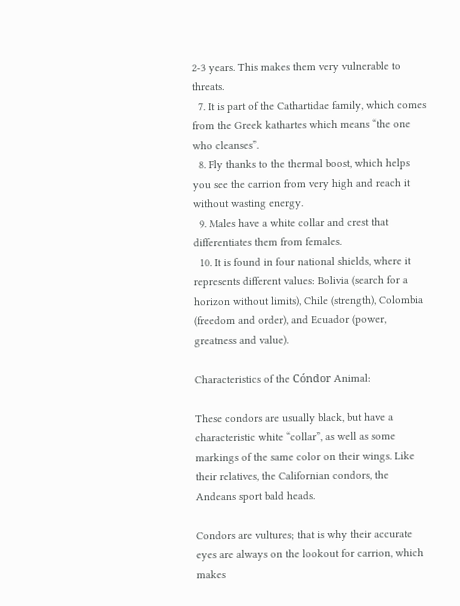2-3 years. This makes them very vulnerable to threats.
  7. It is part of the Cathartidae family, which comes from the Greek kathartes which means “the one who cleanses”.
  8. Fly thanks to the thermal boost, which helps you see the carrion from very high and reach it without wasting energy.
  9. Males have a white collar and crest that differentiates them from females.
  10. It is found in four national shields, where it represents different values: Bolivia (search for a horizon without limits), Chile (strength), Colombia (freedom and order), and Ecuador (power, greatness and value).

Characteristics of the Cóndor Animal:

These condors are usually black, but have a characteristic white “collar”, as well as some markings of the same color on their wings. Like their relatives, the Californian condors, the Andeans sport bald heads.

Condors are vultures; that is why their accurate eyes are always on the lookout for carrion, which makes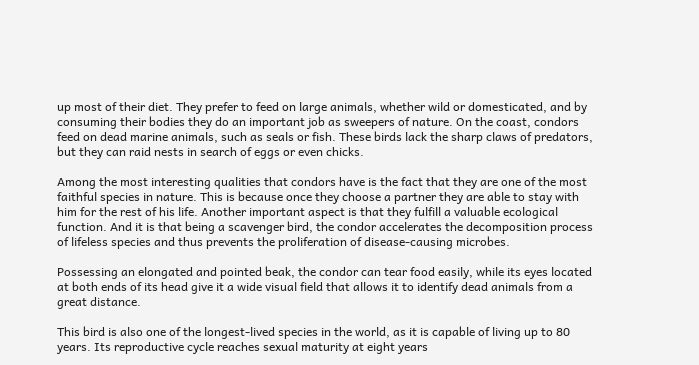up most of their diet. They prefer to feed on large animals, whether wild or domesticated, and by consuming their bodies they do an important job as sweepers of nature. On the coast, condors feed on dead marine animals, such as seals or fish. These birds lack the sharp claws of predators, but they can raid nests in search of eggs or even chicks.

Among the most interesting qualities that condors have is the fact that they are one of the most faithful species in nature. This is because once they choose a partner they are able to stay with him for the rest of his life. Another important aspect is that they fulfill a valuable ecological function. And it is that being a scavenger bird, the condor accelerates the decomposition process of lifeless species and thus prevents the proliferation of disease-causing microbes.

Possessing an elongated and pointed beak, the condor can tear food easily, while its eyes located at both ends of its head give it a wide visual field that allows it to identify dead animals from a great distance.

This bird is also one of the longest-lived species in the world, as it is capable of living up to 80 years. Its reproductive cycle reaches sexual maturity at eight years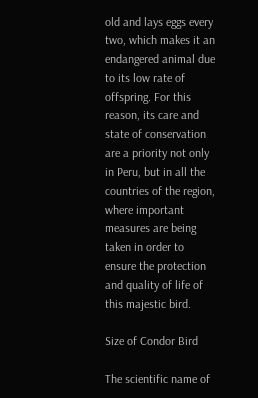old and lays eggs every two, which makes it an endangered animal due to its low rate of offspring. For this reason, its care and state of conservation are a priority not only in Peru, but in all the countries of the region, where important measures are being taken in order to ensure the protection and quality of life of this majestic bird.

Size of Condor Bird

The scientific name of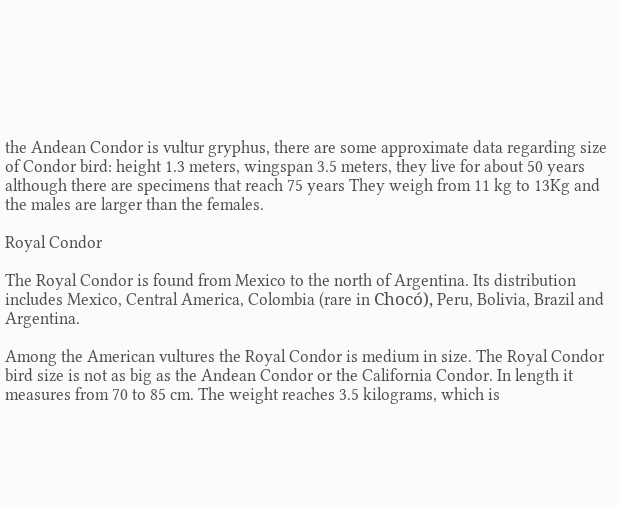the Andean Condor is vultur gryphus, there are some approximate data regarding size of Condor bird: height 1.3 meters, wingspan 3.5 meters, they live for about 50 years although there are specimens that reach 75 years They weigh from 11 kg to 13Kg and the males are larger than the females.

Royal Condor

The Royal Condor is found from Mexico to the north of Argentina. Its distribution includes Mexico, Central America, Colombia (rare in Chocó), Peru, Bolivia, Brazil and Argentina.

Among the American vultures the Royal Condor is medium in size. The Royal Condor bird size is not as big as the Andean Condor or the California Condor. In length it measures from 70 to 85 cm. The weight reaches 3.5 kilograms, which is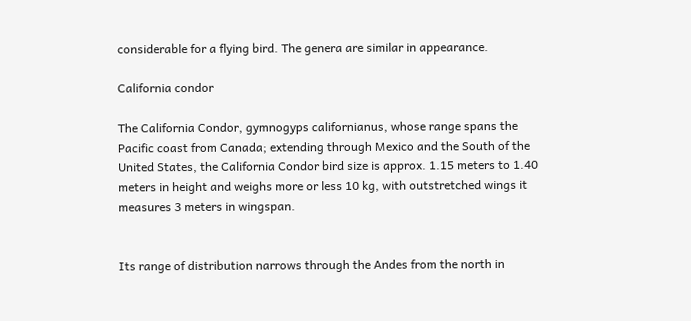considerable for a flying bird. The genera are similar in appearance.

California condor

The California Condor, gymnogyps californianus, whose range spans the Pacific coast from Canada; extending through Mexico and the South of the United States, the California Condor bird size is approx. 1.15 meters to 1.40 meters in height and weighs more or less 10 kg, with outstretched wings it measures 3 meters in wingspan.


Its range of distribution narrows through the Andes from the north in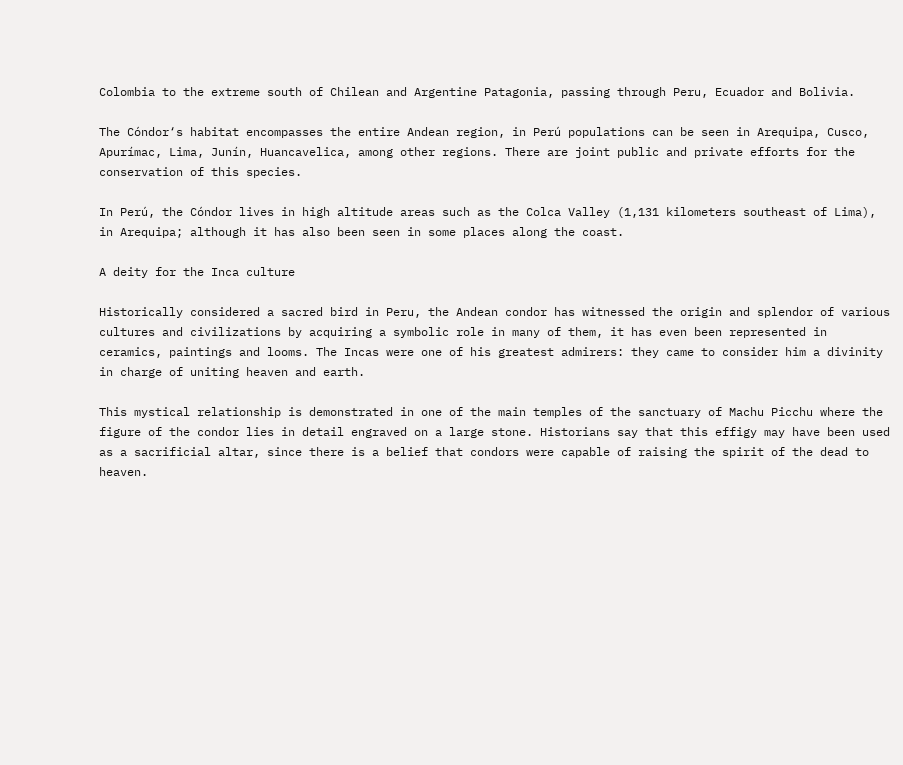Colombia to the extreme south of Chilean and Argentine Patagonia, passing through Peru, Ecuador and Bolivia.

The Cóndor‘s habitat encompasses the entire Andean region, in Perú populations can be seen in Arequipa, Cusco, Apurímac, Lima, Junín, Huancavelica, among other regions. There are joint public and private efforts for the conservation of this species.

In Perú, the Cóndor lives in high altitude areas such as the Colca Valley (1,131 kilometers southeast of Lima), in Arequipa; although it has also been seen in some places along the coast.

A deity for the Inca culture

Historically considered a sacred bird in Peru, the Andean condor has witnessed the origin and splendor of various cultures and civilizations by acquiring a symbolic role in many of them, it has even been represented in ceramics, paintings and looms. The Incas were one of his greatest admirers: they came to consider him a divinity in charge of uniting heaven and earth.

This mystical relationship is demonstrated in one of the main temples of the sanctuary of Machu Picchu where the figure of the condor lies in detail engraved on a large stone. Historians say that this effigy may have been used as a sacrificial altar, since there is a belief that condors were capable of raising the spirit of the dead to heaven.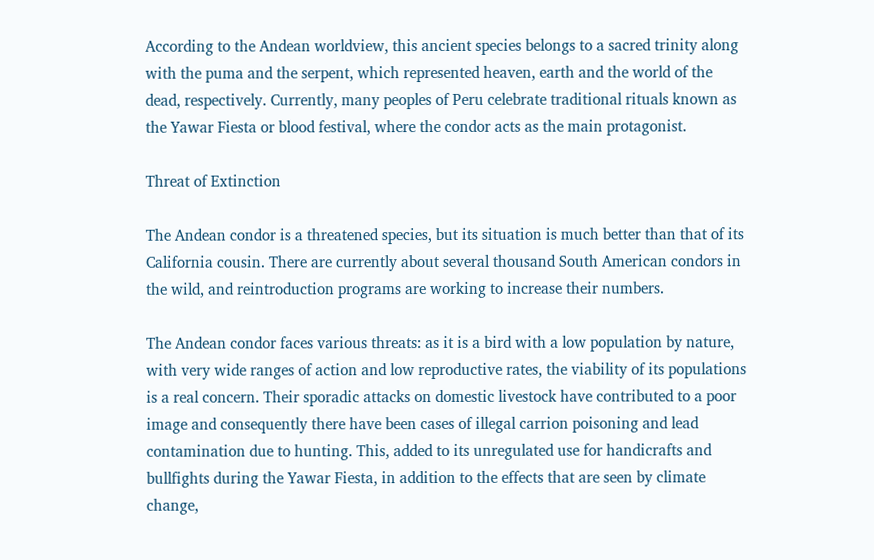According to the Andean worldview, this ancient species belongs to a sacred trinity along with the puma and the serpent, which represented heaven, earth and the world of the dead, respectively. Currently, many peoples of Peru celebrate traditional rituals known as the Yawar Fiesta or blood festival, where the condor acts as the main protagonist.

Threat of Extinction

The Andean condor is a threatened species, but its situation is much better than that of its California cousin. There are currently about several thousand South American condors in the wild, and reintroduction programs are working to increase their numbers.

The Andean condor faces various threats: as it is a bird with a low population by nature, with very wide ranges of action and low reproductive rates, the viability of its populations is a real concern. Their sporadic attacks on domestic livestock have contributed to a poor image and consequently there have been cases of illegal carrion poisoning and lead contamination due to hunting. This, added to its unregulated use for handicrafts and bullfights during the Yawar Fiesta, in addition to the effects that are seen by climate change,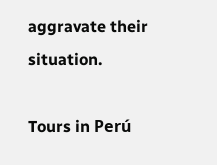aggravate their situation.

Tours in Perú